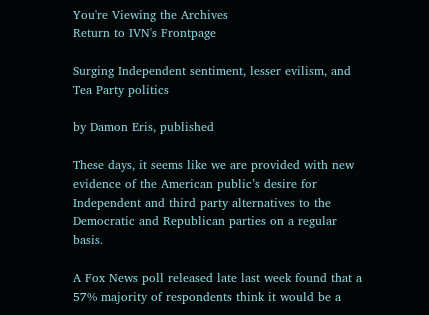You're Viewing the Archives
Return to IVN's Frontpage

Surging Independent sentiment, lesser evilism, and Tea Party politics

by Damon Eris, published

These days, it seems like we are provided with new evidence of the American public’s desire for Independent and third party alternatives to the Democratic and Republican parties on a regular basis.

A Fox News poll released late last week found that a 57% majority of respondents think it would be a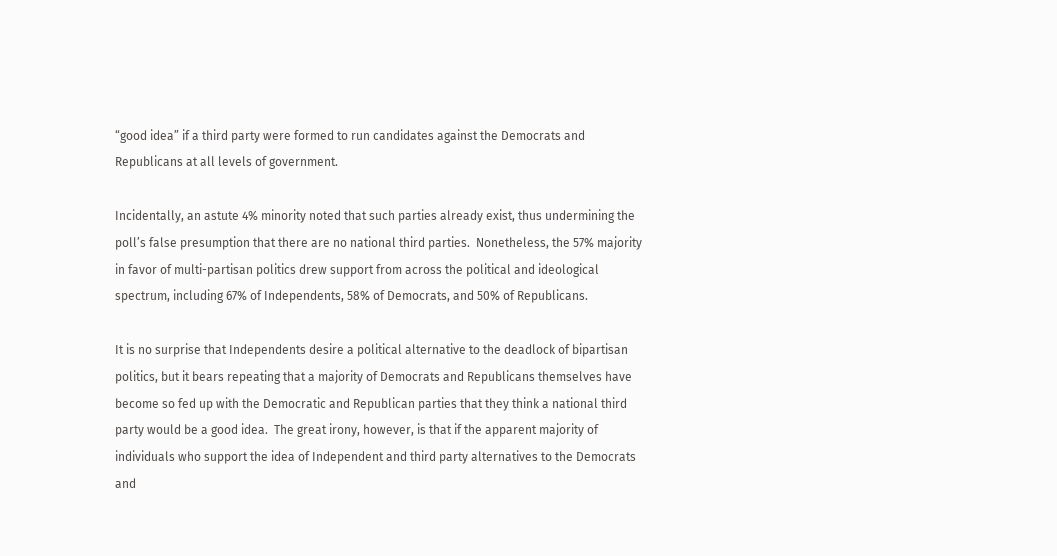“good idea” if a third party were formed to run candidates against the Democrats and Republicans at all levels of government.

Incidentally, an astute 4% minority noted that such parties already exist, thus undermining the poll’s false presumption that there are no national third parties.  Nonetheless, the 57% majority in favor of multi-partisan politics drew support from across the political and ideological spectrum, including 67% of Independents, 58% of Democrats, and 50% of Republicans.

It is no surprise that Independents desire a political alternative to the deadlock of bipartisan politics, but it bears repeating that a majority of Democrats and Republicans themselves have become so fed up with the Democratic and Republican parties that they think a national third party would be a good idea.  The great irony, however, is that if the apparent majority of individuals who support the idea of Independent and third party alternatives to the Democrats and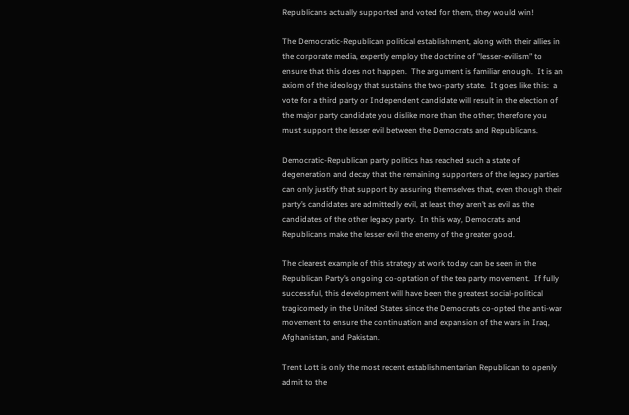Republicans actually supported and voted for them, they would win!

The Democratic-Republican political establishment, along with their allies in the corporate media, expertly employ the doctrine of "lesser-evilism" to ensure that this does not happen.  The argument is familiar enough.  It is an axiom of the ideology that sustains the two-party state.  It goes like this:  a vote for a third party or Independent candidate will result in the election of the major party candidate you dislike more than the other; therefore you must support the lesser evil between the Democrats and Republicans.

Democratic-Republican party politics has reached such a state of degeneration and decay that the remaining supporters of the legacy parties can only justify that support by assuring themselves that, even though their party’s candidates are admittedly evil, at least they aren’t as evil as the candidates of the other legacy party.  In this way, Democrats and Republicans make the lesser evil the enemy of the greater good.

The clearest example of this strategy at work today can be seen in the Republican Party’s ongoing co-optation of the tea party movement.  If fully successful, this development will have been the greatest social-political tragicomedy in the United States since the Democrats co-opted the anti-war movement to ensure the continuation and expansion of the wars in Iraq, Afghanistan, and Pakistan.

Trent Lott is only the most recent establishmentarian Republican to openly admit to the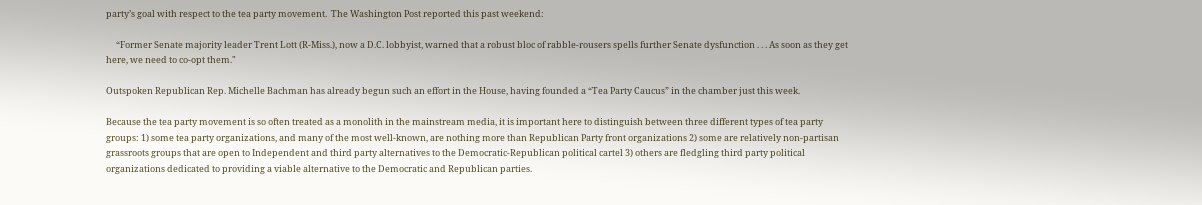party’s goal with respect to the tea party movement.  The Washington Post reported this past weekend:

     “Former Senate majority leader Trent Lott (R-Miss.), now a D.C. lobbyist, warned that a robust bloc of rabble-rousers spells further Senate dysfunction . . . As soon as they get here, we need to co-opt them."

Outspoken Republican Rep. Michelle Bachman has already begun such an effort in the House, having founded a “Tea Party Caucus” in the chamber just this week.

Because the tea party movement is so often treated as a monolith in the mainstream media, it is important here to distinguish between three different types of tea party groups: 1) some tea party organizations, and many of the most well-known, are nothing more than Republican Party front organizations 2) some are relatively non-partisan grassroots groups that are open to Independent and third party alternatives to the Democratic-Republican political cartel 3) others are fledgling third party political organizations dedicated to providing a viable alternative to the Democratic and Republican parties.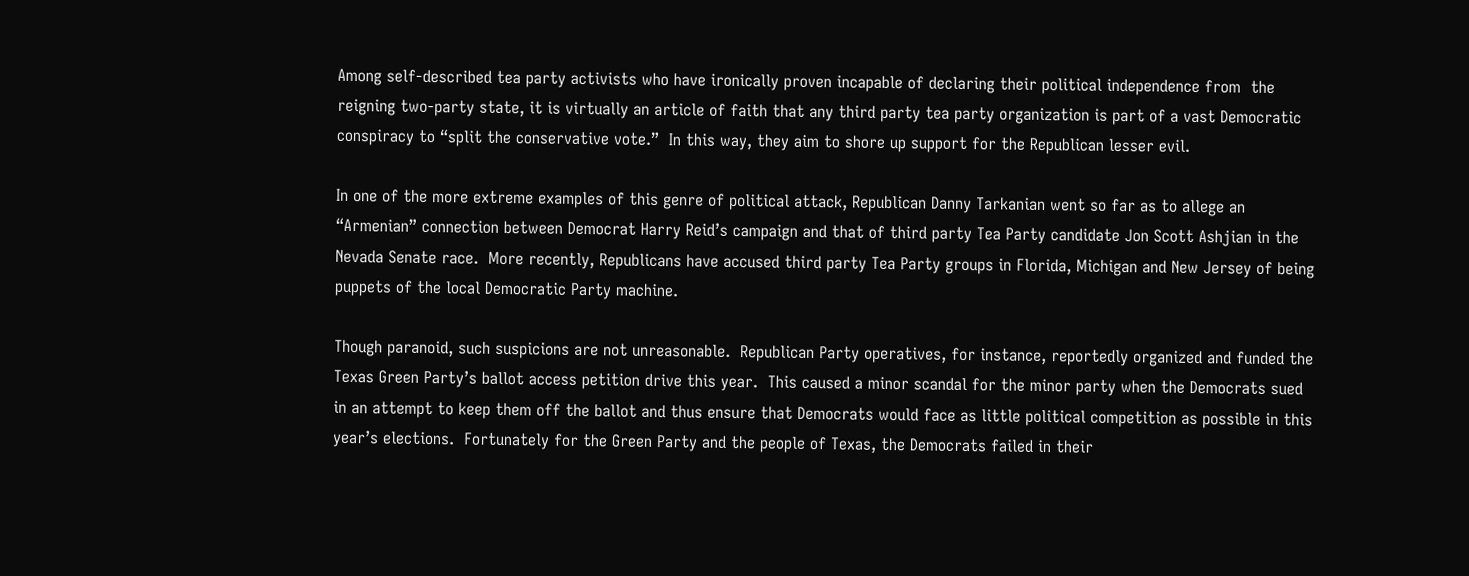Among self-described tea party activists who have ironically proven incapable of declaring their political independence from  the reigning two-party state, it is virtually an article of faith that any third party tea party organization is part of a vast Democratic conspiracy to “split the conservative vote.”  In this way, they aim to shore up support for the Republican lesser evil.

In one of the more extreme examples of this genre of political attack, Republican Danny Tarkanian went so far as to allege an “Armenian” connection between Democrat Harry Reid’s campaign and that of third party Tea Party candidate Jon Scott Ashjian in the Nevada Senate race.  More recently, Republicans have accused third party Tea Party groups in Florida, Michigan and New Jersey of being puppets of the local Democratic Party machine.

Though paranoid, such suspicions are not unreasonable.  Republican Party operatives, for instance, reportedly organized and funded the Texas Green Party’s ballot access petition drive this year.  This caused a minor scandal for the minor party when the Democrats sued in an attempt to keep them off the ballot and thus ensure that Democrats would face as little political competition as possible in this year’s elections.  Fortunately for the Green Party and the people of Texas, the Democrats failed in their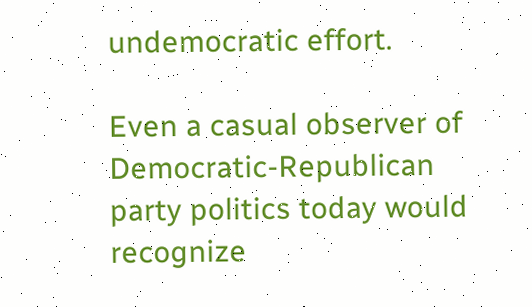undemocratic effort.

Even a casual observer of Democratic-Republican party politics today would recognize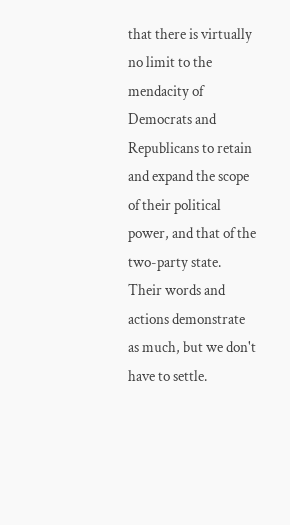that there is virtually no limit to the mendacity of Democrats and Republicans to retain and expand the scope of their political power, and that of the two-party state.  Their words and actions demonstrate as much, but we don't have to settle.